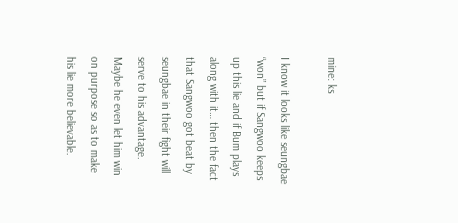mine: ks

I know it looks like seungbae “won” but if Sangwoo keeps up this lie and if Bum plays along with it… then the fact that Sangwoo got beat by seungbae in their fight will serve to his advantage. Maybe he even let him win on purpose so as to make his lie more believable.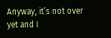Anyway, it’s not over yet and I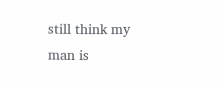still think my man is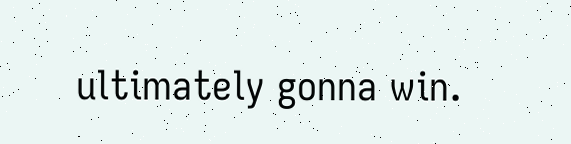ultimately gonna win.